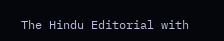The Hindu Editorial with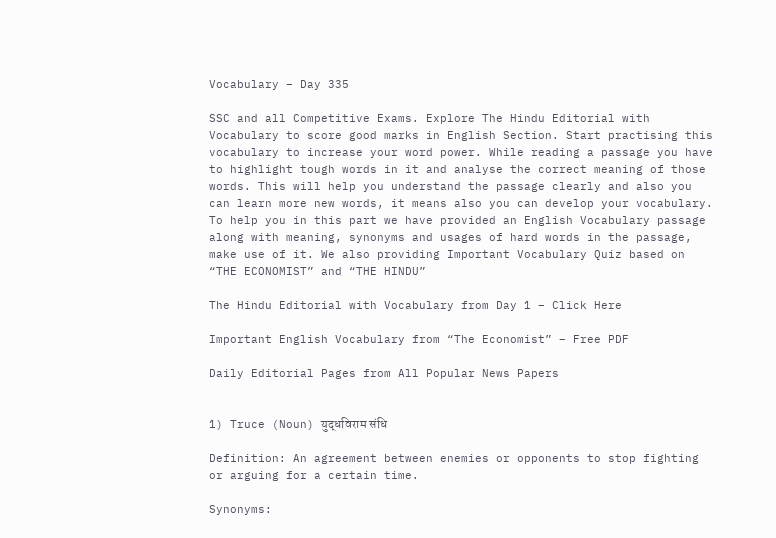Vocabulary – Day 335

SSC and all Competitive Exams. Explore The Hindu Editorial with Vocabulary to score good marks in English Section. Start practising this vocabulary to increase your word power. While reading a passage you have to highlight tough words in it and analyse the correct meaning of those words. This will help you understand the passage clearly and also you can learn more new words, it means also you can develop your vocabulary. To help you in this part we have provided an English Vocabulary passage along with meaning, synonyms and usages of hard words in the passage, make use of it. We also providing Important Vocabulary Quiz based on “THE ECONOMIST” and “THE HINDU”

The Hindu Editorial with Vocabulary from Day 1 – Click Here

Important English Vocabulary from “The Economist” – Free PDF

Daily Editorial Pages from All Popular News Papers


1) Truce (Noun) युद्धविराम संधि

Definition: An agreement between enemies or opponents to stop fighting or arguing for a certain time.

Synonyms: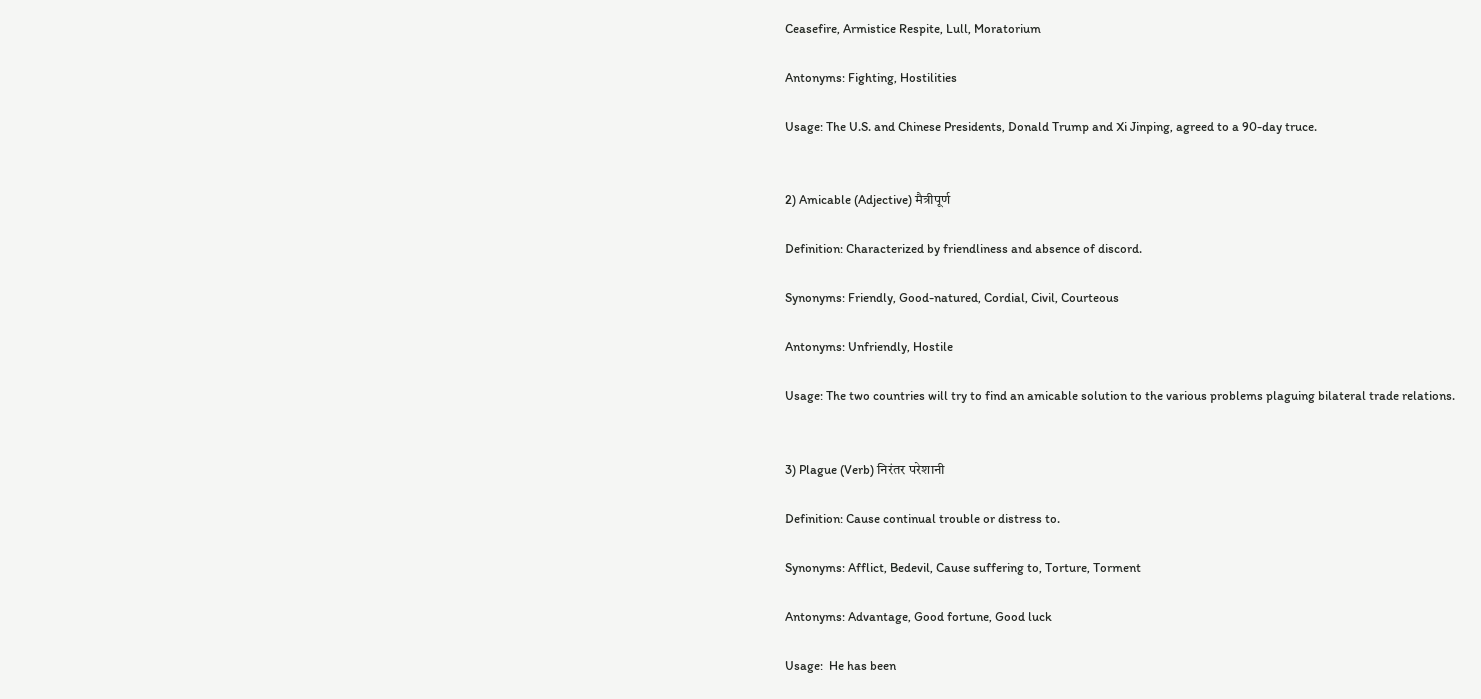Ceasefire, Armistice Respite, Lull, Moratorium

Antonyms: Fighting, Hostilities

Usage: The U.S. and Chinese Presidents, Donald Trump and Xi Jinping, agreed to a 90-day truce.


2) Amicable (Adjective) मैत्रीपूर्ण

Definition: Characterized by friendliness and absence of discord.

Synonyms: Friendly, Good-natured, Cordial, Civil, Courteous

Antonyms: Unfriendly, Hostile

Usage: The two countries will try to find an amicable solution to the various problems plaguing bilateral trade relations.


3) Plague (Verb) निरंतर परेशानी

Definition: Cause continual trouble or distress to.

Synonyms: Afflict, Bedevil, Cause suffering to, Torture, Torment

Antonyms: Advantage, Good fortune, Good luck

Usage:  He has been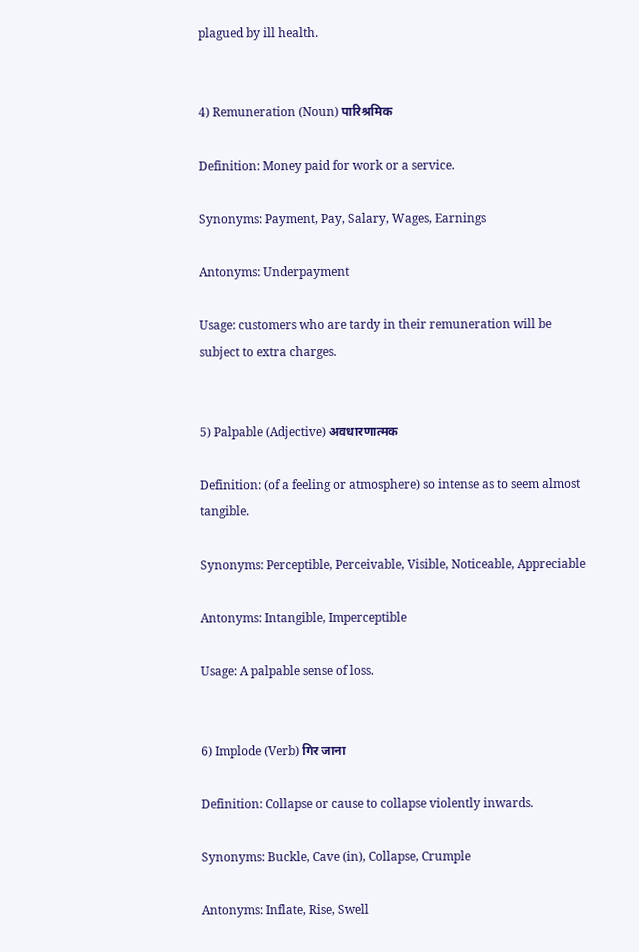plagued by ill health.


4) Remuneration (Noun) पारिश्रमिक

Definition: Money paid for work or a service.

Synonyms: Payment, Pay, Salary, Wages, Earnings

Antonyms: Underpayment

Usage: customers who are tardy in their remuneration will be subject to extra charges.


5) Palpable (Adjective) अवधारणात्मक

Definition: (of a feeling or atmosphere) so intense as to seem almost tangible.

Synonyms: Perceptible, Perceivable, Visible, Noticeable, Appreciable

Antonyms: Intangible, Imperceptible

Usage: A palpable sense of loss.


6) Implode (Verb) गिर जाना

Definition: Collapse or cause to collapse violently inwards.

Synonyms: Buckle, Cave (in), Collapse, Crumple

Antonyms: Inflate, Rise, Swell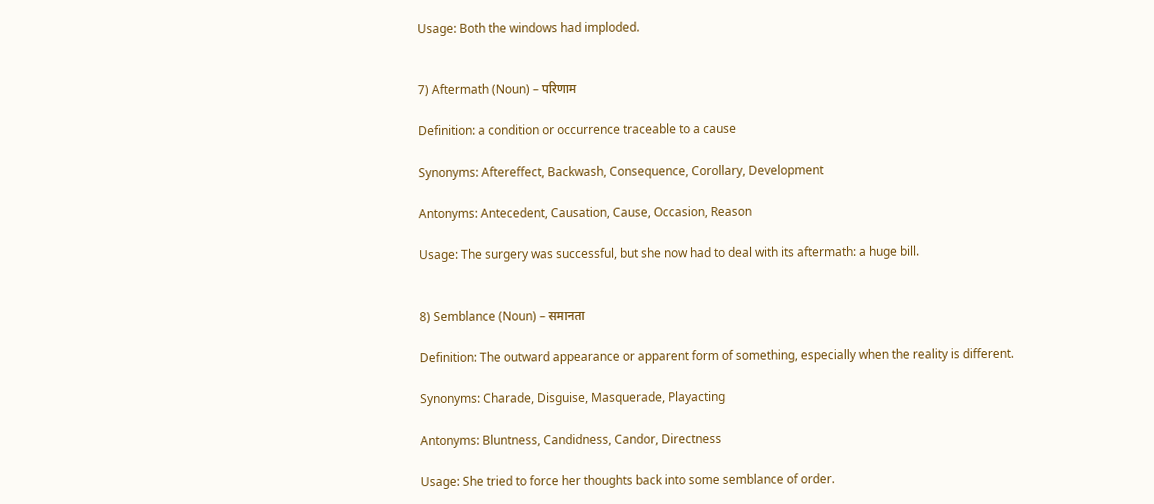Usage: Both the windows had imploded.


7) Aftermath (Noun) – परिणाम

Definition: a condition or occurrence traceable to a cause

Synonyms: Aftereffect, Backwash, Consequence, Corollary, Development

Antonyms: Antecedent, Causation, Cause, Occasion, Reason

Usage: The surgery was successful, but she now had to deal with its aftermath: a huge bill.


8) Semblance (Noun) – समानता

Definition: The outward appearance or apparent form of something, especially when the reality is different.

Synonyms: Charade, Disguise, Masquerade, Playacting

Antonyms: Bluntness, Candidness, Candor, Directness

Usage: She tried to force her thoughts back into some semblance of order.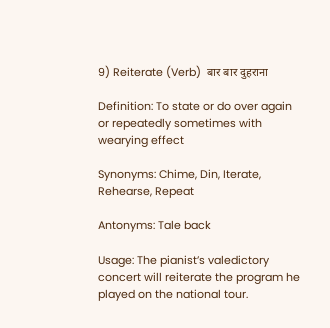9) Reiterate (Verb)  बार बार दुहराना

Definition: To state or do over again or repeatedly sometimes with wearying effect

Synonyms: Chime, Din, Iterate, Rehearse, Repeat

Antonyms: Tale back

Usage: The pianist’s valedictory concert will reiterate the program he played on the national tour.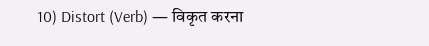10) Distort (Verb) — विकृत करना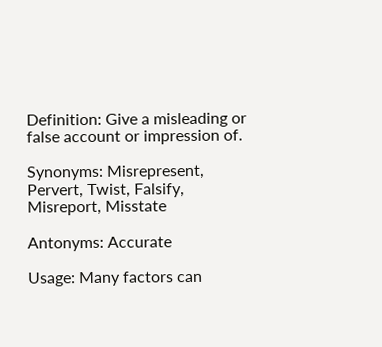Definition: Give a misleading or false account or impression of.

Synonyms: Misrepresent, Pervert, Twist, Falsify, Misreport, Misstate

Antonyms: Accurate

Usage: Many factors can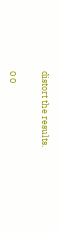distort the results.

0 0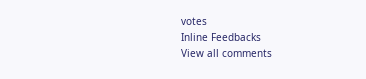votes
Inline Feedbacks
View all comments